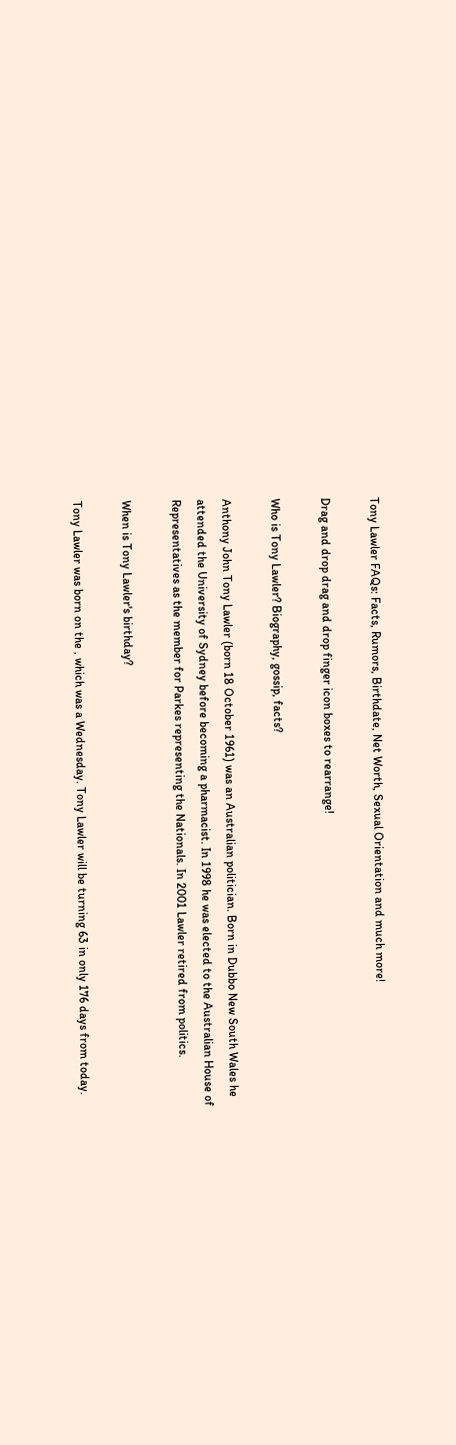Tony Lawler FAQs: Facts, Rumors, Birthdate, Net Worth, Sexual Orientation and much more!

Drag and drop drag and drop finger icon boxes to rearrange!

Who is Tony Lawler? Biography, gossip, facts?

Anthony John Tony Lawler (born 18 October 1961) was an Australian politician. Born in Dubbo New South Wales he attended the University of Sydney before becoming a pharmacist. In 1998 he was elected to the Australian House of Representatives as the member for Parkes representing the Nationals. In 2001 Lawler retired from politics.

When is Tony Lawler's birthday?

Tony Lawler was born on the , which was a Wednesday. Tony Lawler will be turning 63 in only 176 days from today.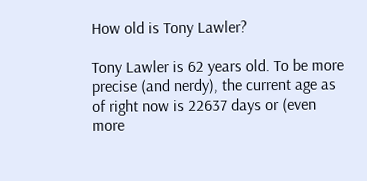How old is Tony Lawler?

Tony Lawler is 62 years old. To be more precise (and nerdy), the current age as of right now is 22637 days or (even more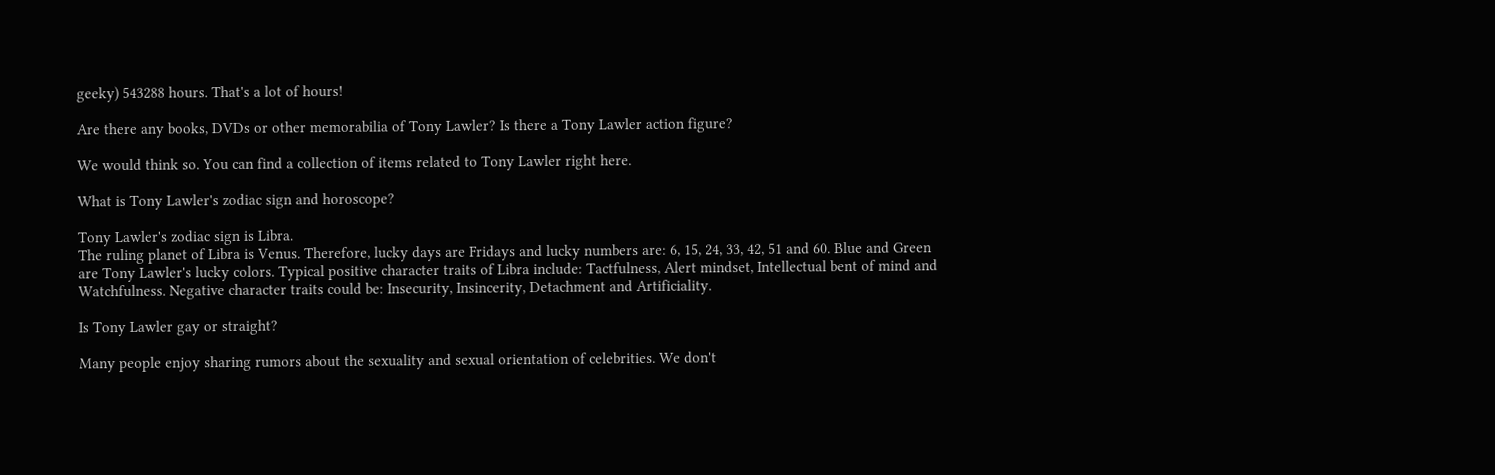geeky) 543288 hours. That's a lot of hours!

Are there any books, DVDs or other memorabilia of Tony Lawler? Is there a Tony Lawler action figure?

We would think so. You can find a collection of items related to Tony Lawler right here.

What is Tony Lawler's zodiac sign and horoscope?

Tony Lawler's zodiac sign is Libra.
The ruling planet of Libra is Venus. Therefore, lucky days are Fridays and lucky numbers are: 6, 15, 24, 33, 42, 51 and 60. Blue and Green are Tony Lawler's lucky colors. Typical positive character traits of Libra include: Tactfulness, Alert mindset, Intellectual bent of mind and Watchfulness. Negative character traits could be: Insecurity, Insincerity, Detachment and Artificiality.

Is Tony Lawler gay or straight?

Many people enjoy sharing rumors about the sexuality and sexual orientation of celebrities. We don't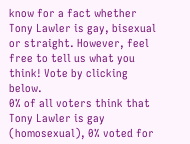know for a fact whether Tony Lawler is gay, bisexual or straight. However, feel free to tell us what you think! Vote by clicking below.
0% of all voters think that Tony Lawler is gay (homosexual), 0% voted for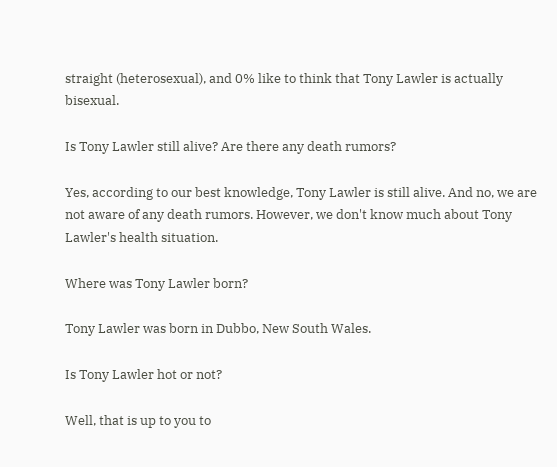straight (heterosexual), and 0% like to think that Tony Lawler is actually bisexual.

Is Tony Lawler still alive? Are there any death rumors?

Yes, according to our best knowledge, Tony Lawler is still alive. And no, we are not aware of any death rumors. However, we don't know much about Tony Lawler's health situation.

Where was Tony Lawler born?

Tony Lawler was born in Dubbo, New South Wales.

Is Tony Lawler hot or not?

Well, that is up to you to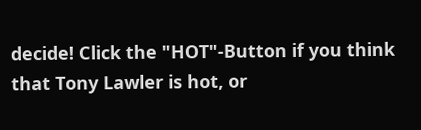decide! Click the "HOT"-Button if you think that Tony Lawler is hot, or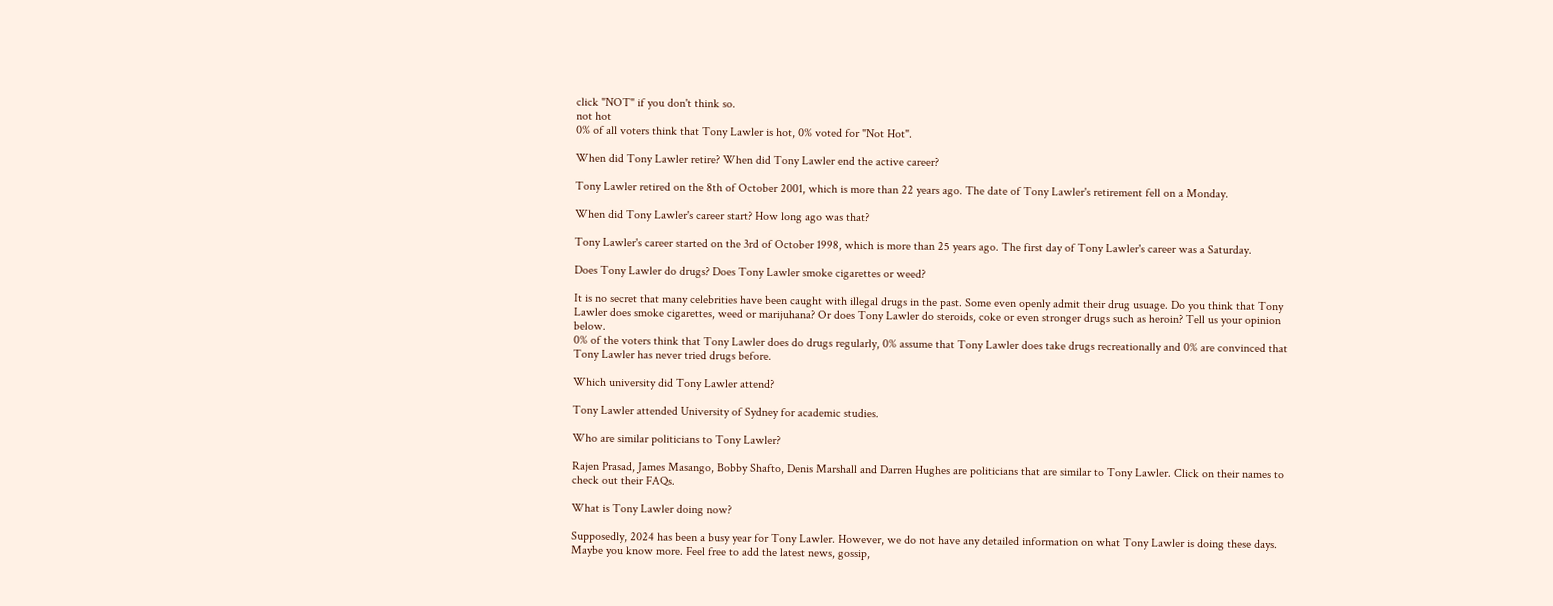click "NOT" if you don't think so.
not hot
0% of all voters think that Tony Lawler is hot, 0% voted for "Not Hot".

When did Tony Lawler retire? When did Tony Lawler end the active career?

Tony Lawler retired on the 8th of October 2001, which is more than 22 years ago. The date of Tony Lawler's retirement fell on a Monday.

When did Tony Lawler's career start? How long ago was that?

Tony Lawler's career started on the 3rd of October 1998, which is more than 25 years ago. The first day of Tony Lawler's career was a Saturday.

Does Tony Lawler do drugs? Does Tony Lawler smoke cigarettes or weed?

It is no secret that many celebrities have been caught with illegal drugs in the past. Some even openly admit their drug usuage. Do you think that Tony Lawler does smoke cigarettes, weed or marijuhana? Or does Tony Lawler do steroids, coke or even stronger drugs such as heroin? Tell us your opinion below.
0% of the voters think that Tony Lawler does do drugs regularly, 0% assume that Tony Lawler does take drugs recreationally and 0% are convinced that Tony Lawler has never tried drugs before.

Which university did Tony Lawler attend?

Tony Lawler attended University of Sydney for academic studies.

Who are similar politicians to Tony Lawler?

Rajen Prasad, James Masango, Bobby Shafto, Denis Marshall and Darren Hughes are politicians that are similar to Tony Lawler. Click on their names to check out their FAQs.

What is Tony Lawler doing now?

Supposedly, 2024 has been a busy year for Tony Lawler. However, we do not have any detailed information on what Tony Lawler is doing these days. Maybe you know more. Feel free to add the latest news, gossip,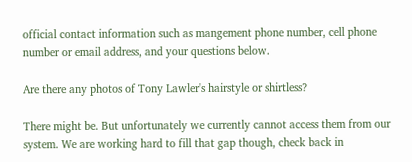official contact information such as mangement phone number, cell phone number or email address, and your questions below.

Are there any photos of Tony Lawler's hairstyle or shirtless?

There might be. But unfortunately we currently cannot access them from our system. We are working hard to fill that gap though, check back in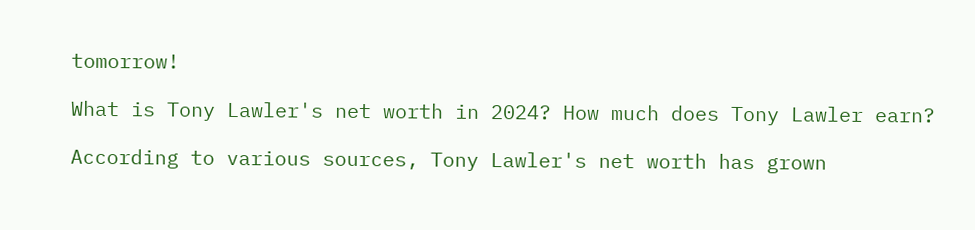tomorrow!

What is Tony Lawler's net worth in 2024? How much does Tony Lawler earn?

According to various sources, Tony Lawler's net worth has grown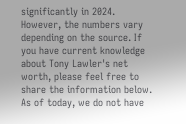significantly in 2024. However, the numbers vary depending on the source. If you have current knowledge about Tony Lawler's net worth, please feel free to share the information below.
As of today, we do not have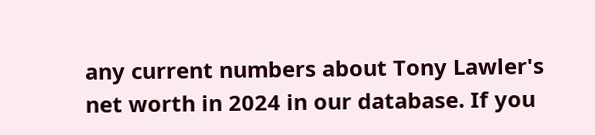any current numbers about Tony Lawler's net worth in 2024 in our database. If you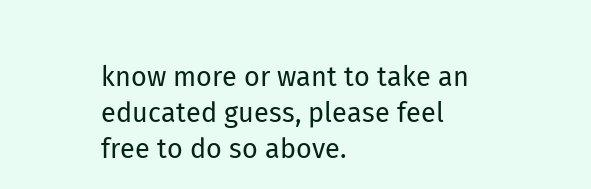know more or want to take an educated guess, please feel free to do so above.